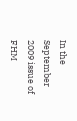In the September 2009 issue of FHM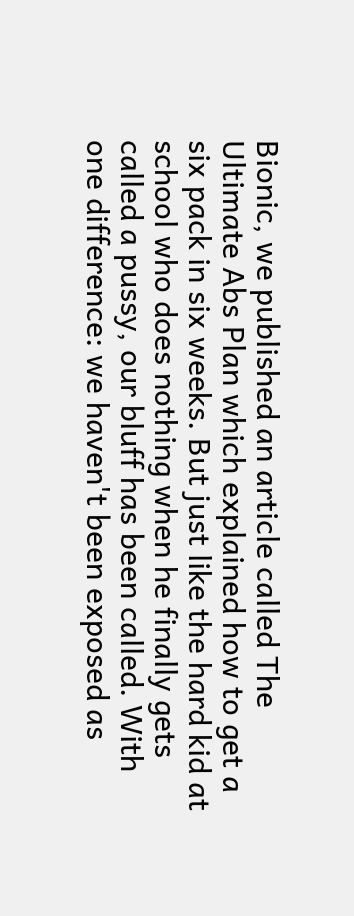Bionic, we published an article called The Ultimate Abs Plan which explained how to get a six pack in six weeks. But just like the hard kid at school who does nothing when he finally gets called a pussy, our bluff has been called. With one difference: we haven't been exposed as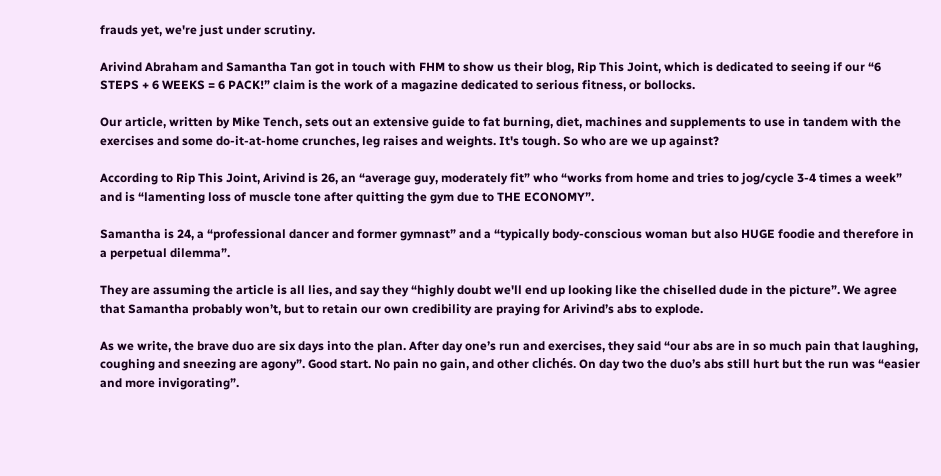frauds yet, we're just under scrutiny.

Arivind Abraham and Samantha Tan got in touch with FHM to show us their blog, Rip This Joint, which is dedicated to seeing if our “6 STEPS + 6 WEEKS = 6 PACK!” claim is the work of a magazine dedicated to serious fitness, or bollocks.

Our article, written by Mike Tench, sets out an extensive guide to fat burning, diet, machines and supplements to use in tandem with the exercises and some do-it-at-home crunches, leg raises and weights. It's tough. So who are we up against?

According to Rip This Joint, Arivind is 26, an “average guy, moderately fit” who “works from home and tries to jog/cycle 3-4 times a week” and is “lamenting loss of muscle tone after quitting the gym due to THE ECONOMY”.

Samantha is 24, a “professional dancer and former gymnast” and a “typically body-conscious woman but also HUGE foodie and therefore in a perpetual dilemma”.

They are assuming the article is all lies, and say they “highly doubt we'll end up looking like the chiselled dude in the picture”. We agree that Samantha probably won’t, but to retain our own credibility are praying for Arivind’s abs to explode.

As we write, the brave duo are six days into the plan. After day one’s run and exercises, they said “our abs are in so much pain that laughing, coughing and sneezing are agony”. Good start. No pain no gain, and other clichés. On day two the duo’s abs still hurt but the run was “easier and more invigorating”.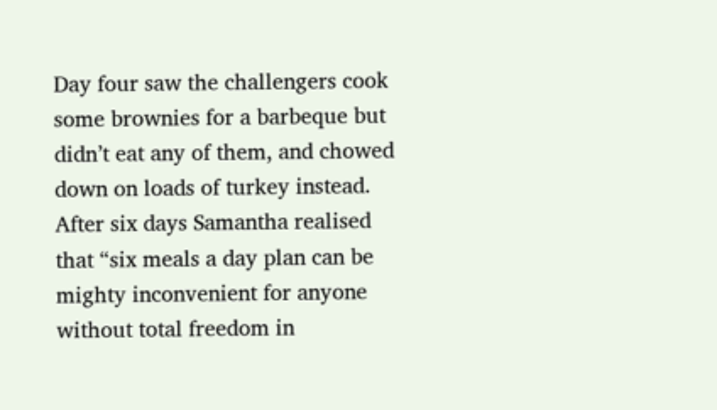Day four saw the challengers cook some brownies for a barbeque but didn’t eat any of them, and chowed down on loads of turkey instead. After six days Samantha realised that “six meals a day plan can be mighty inconvenient for anyone without total freedom in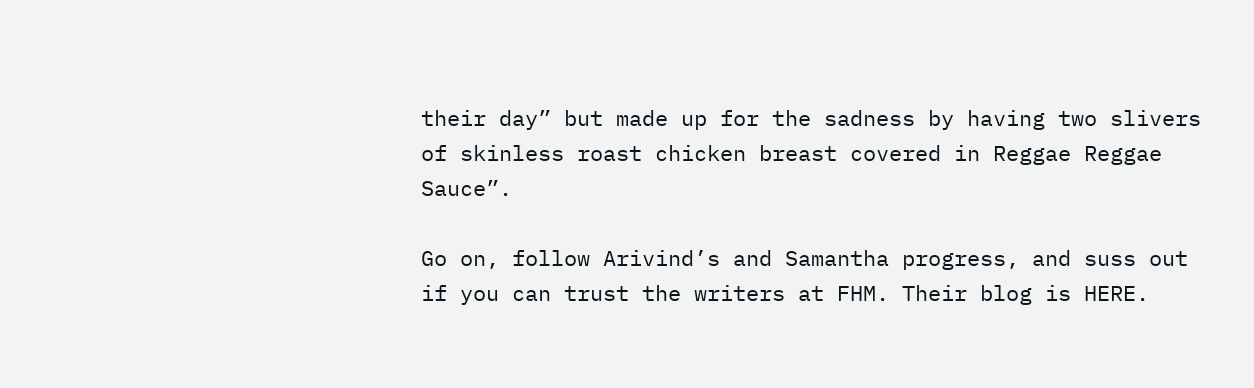their day” but made up for the sadness by having two slivers of skinless roast chicken breast covered in Reggae Reggae Sauce”.

Go on, follow Arivind’s and Samantha progress, and suss out if you can trust the writers at FHM. Their blog is HERE.